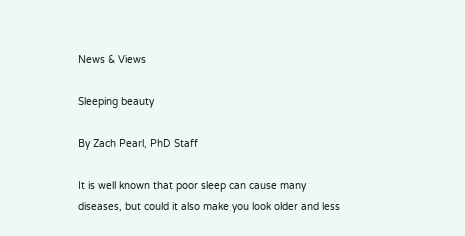News & Views

Sleeping beauty

By Zach Pearl, PhD Staff

It is well known that poor sleep can cause many diseases, but could it also make you look older and less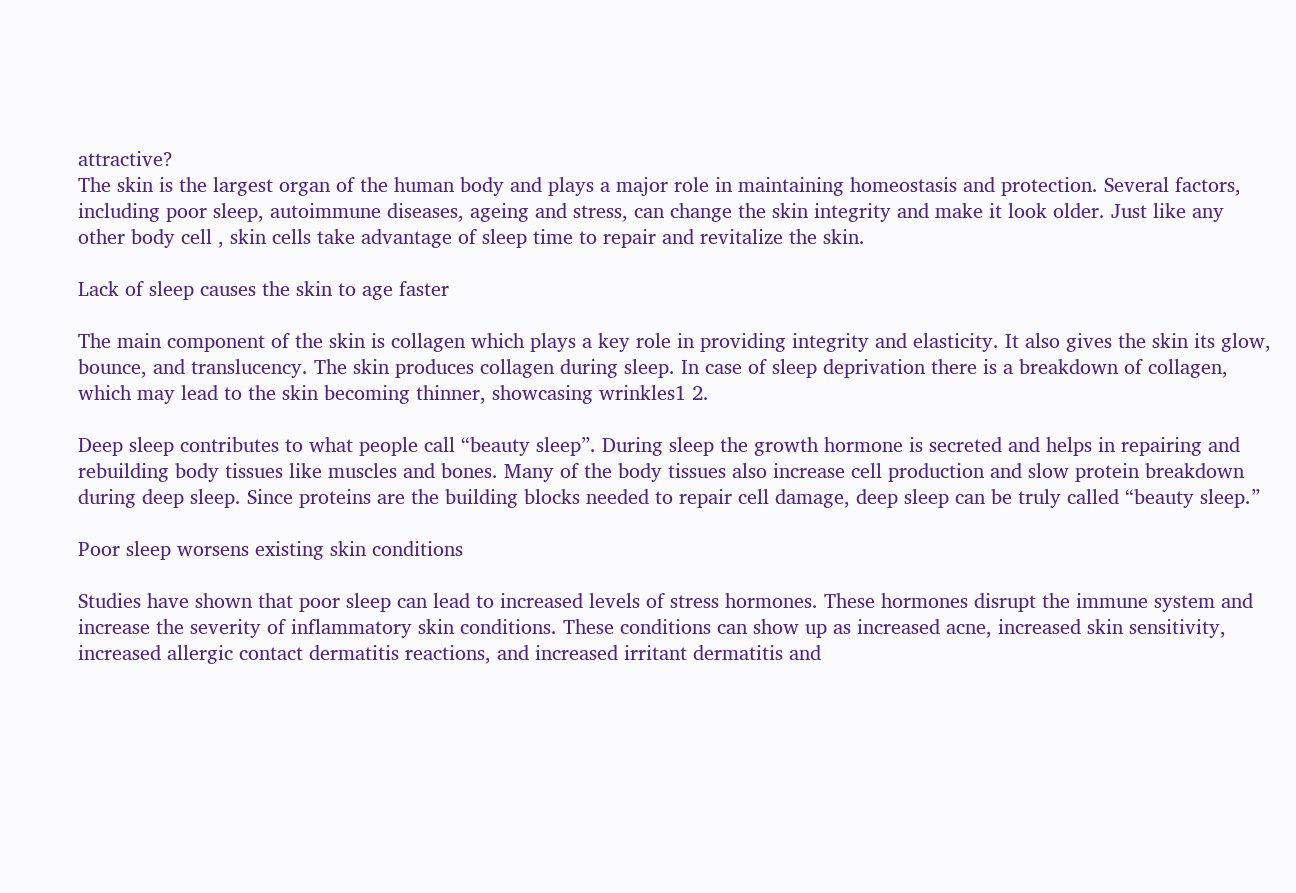attractive?
The skin is the largest organ of the human body and plays a major role in maintaining homeostasis and protection. Several factors, including poor sleep, autoimmune diseases, ageing and stress, can change the skin integrity and make it look older. Just like any other body cell , skin cells take advantage of sleep time to repair and revitalize the skin.

Lack of sleep causes the skin to age faster

The main component of the skin is collagen which plays a key role in providing integrity and elasticity. It also gives the skin its glow, bounce, and translucency. The skin produces collagen during sleep. In case of sleep deprivation there is a breakdown of collagen, which may lead to the skin becoming thinner, showcasing wrinkles1 2.

Deep sleep contributes to what people call “beauty sleep”. During sleep the growth hormone is secreted and helps in repairing and rebuilding body tissues like muscles and bones. Many of the body tissues also increase cell production and slow protein breakdown during deep sleep. Since proteins are the building blocks needed to repair cell damage, deep sleep can be truly called “beauty sleep.”

Poor sleep worsens existing skin conditions

Studies have shown that poor sleep can lead to increased levels of stress hormones. These hormones disrupt the immune system and increase the severity of inflammatory skin conditions. These conditions can show up as increased acne, increased skin sensitivity, increased allergic contact dermatitis reactions, and increased irritant dermatitis and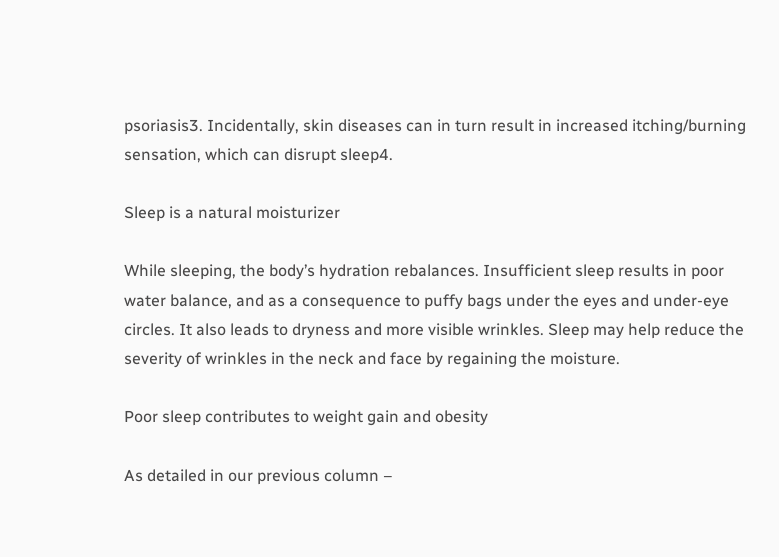psoriasis3. Incidentally, skin diseases can in turn result in increased itching/burning sensation, which can disrupt sleep4.

Sleep is a natural moisturizer

While sleeping, the body’s hydration rebalances. Insufficient sleep results in poor water balance, and as a consequence to puffy bags under the eyes and under-eye circles. It also leads to dryness and more visible wrinkles. Sleep may help reduce the severity of wrinkles in the neck and face by regaining the moisture.

Poor sleep contributes to weight gain and obesity

As detailed in our previous column –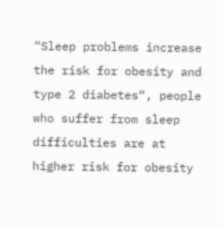“Sleep problems increase the risk for obesity and type 2 diabetes“, people who suffer from sleep difficulties are at higher risk for obesity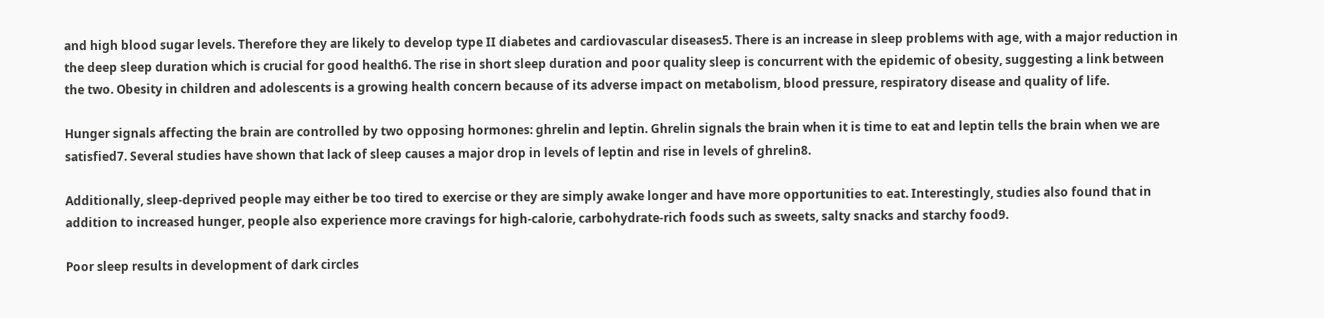and high blood sugar levels. Therefore they are likely to develop type II diabetes and cardiovascular diseases5. There is an increase in sleep problems with age, with a major reduction in the deep sleep duration which is crucial for good health6. The rise in short sleep duration and poor quality sleep is concurrent with the epidemic of obesity, suggesting a link between the two. Obesity in children and adolescents is a growing health concern because of its adverse impact on metabolism, blood pressure, respiratory disease and quality of life.

Hunger signals affecting the brain are controlled by two opposing hormones: ghrelin and leptin. Ghrelin signals the brain when it is time to eat and leptin tells the brain when we are satisfied7. Several studies have shown that lack of sleep causes a major drop in levels of leptin and rise in levels of ghrelin8.

Additionally, sleep-deprived people may either be too tired to exercise or they are simply awake longer and have more opportunities to eat. Interestingly, studies also found that in addition to increased hunger, people also experience more cravings for high-calorie, carbohydrate-rich foods such as sweets, salty snacks and starchy food9.

Poor sleep results in development of dark circles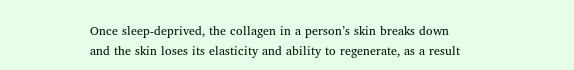Once sleep-deprived, the collagen in a person’s skin breaks down and the skin loses its elasticity and ability to regenerate, as a result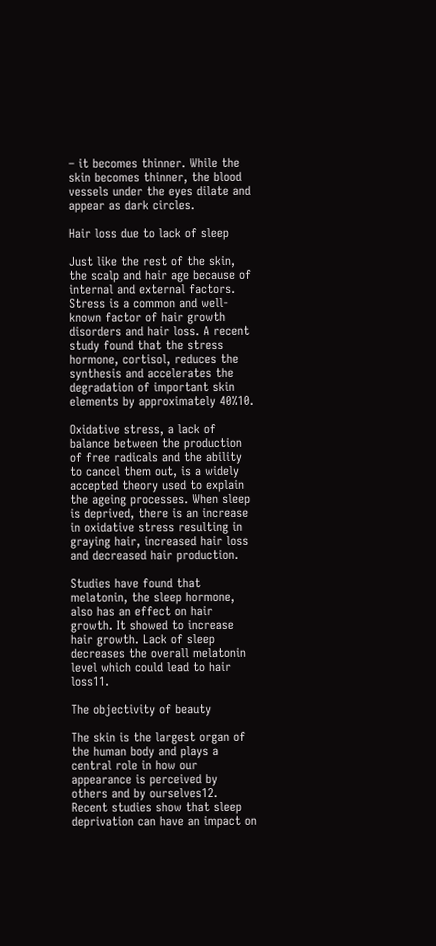– it becomes thinner. While the skin becomes thinner, the blood vessels under the eyes dilate and appear as dark circles.

Hair loss due to lack of sleep

Just like the rest of the skin, the scalp and hair age because of internal and external factors. Stress is a common and well-known factor of hair growth disorders and hair loss. A recent study found that the stress hormone, cortisol, reduces the synthesis and accelerates the degradation of important skin elements by approximately 40%10.

Oxidative stress, a lack of balance between the production of free radicals and the ability to cancel them out, is a widely accepted theory used to explain the ageing processes. When sleep is deprived, there is an increase in oxidative stress resulting in graying hair, increased hair loss and decreased hair production.

Studies have found that melatonin, the sleep hormone, also has an effect on hair growth. It showed to increase hair growth. Lack of sleep decreases the overall melatonin level which could lead to hair loss11.

The objectivity of beauty

The skin is the largest organ of the human body and plays a central role in how our appearance is perceived by others and by ourselves12. Recent studies show that sleep deprivation can have an impact on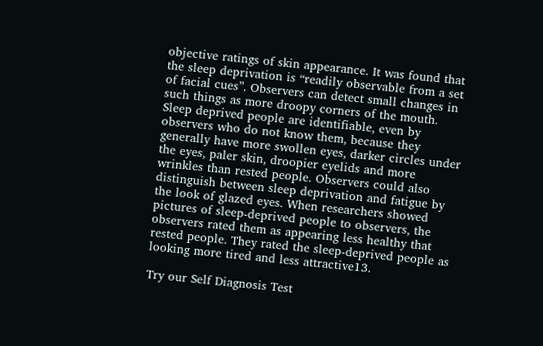objective ratings of skin appearance. It was found that the sleep deprivation is “readily observable from a set of facial cues”. Observers can detect small changes in such things as more droopy corners of the mouth. Sleep deprived people are identifiable, even by observers who do not know them, because they generally have more swollen eyes, darker circles under the eyes, paler skin, droopier eyelids and more wrinkles than rested people. Observers could also distinguish between sleep deprivation and fatigue by the look of glazed eyes. When researchers showed pictures of sleep-deprived people to observers, the observers rated them as appearing less healthy that rested people. They rated the sleep-deprived people as looking more tired and less attractive13.

Try our Self Diagnosis Test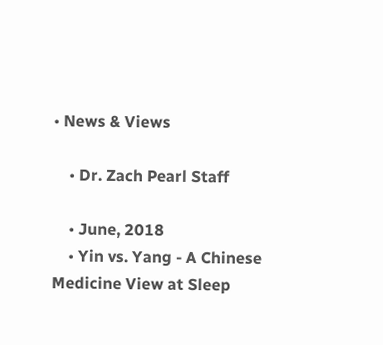• News & Views

    • Dr. Zach Pearl Staff

    • June, 2018
    • Yin vs. Yang - A Chinese Medicine View at Sleep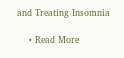and Treating Insomnia

    • Read More